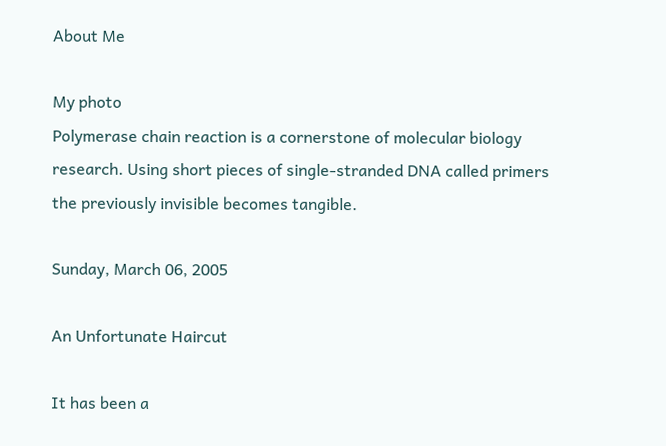About Me

My photo
Polymerase chain reaction is a cornerstone of molecular biology research. Using short pieces of single-stranded DNA called primers the previously invisible becomes tangible.

Sunday, March 06, 2005

An Unfortunate Haircut

It has been a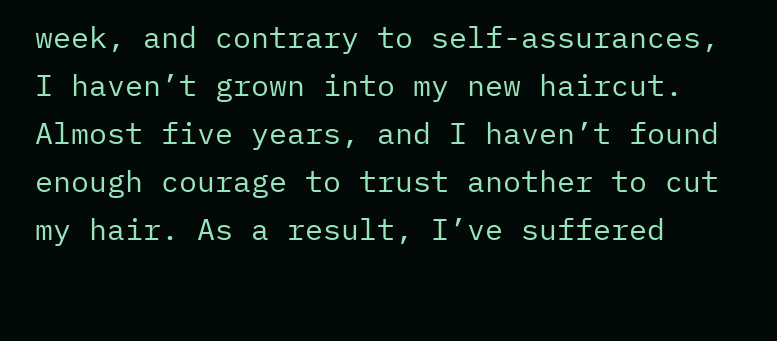week, and contrary to self-assurances, I haven’t grown into my new haircut. Almost five years, and I haven’t found enough courage to trust another to cut my hair. As a result, I’ve suffered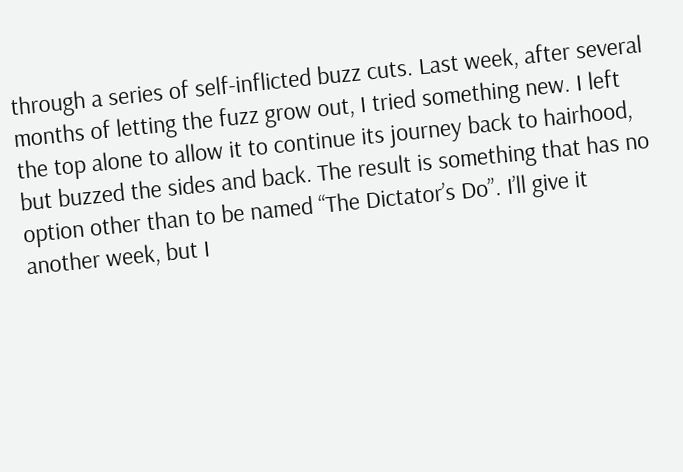through a series of self-inflicted buzz cuts. Last week, after several months of letting the fuzz grow out, I tried something new. I left the top alone to allow it to continue its journey back to hairhood, but buzzed the sides and back. The result is something that has no option other than to be named “The Dictator’s Do”. I’ll give it another week, but I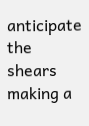anticipate the shears making a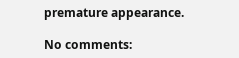premature appearance.

No comments: